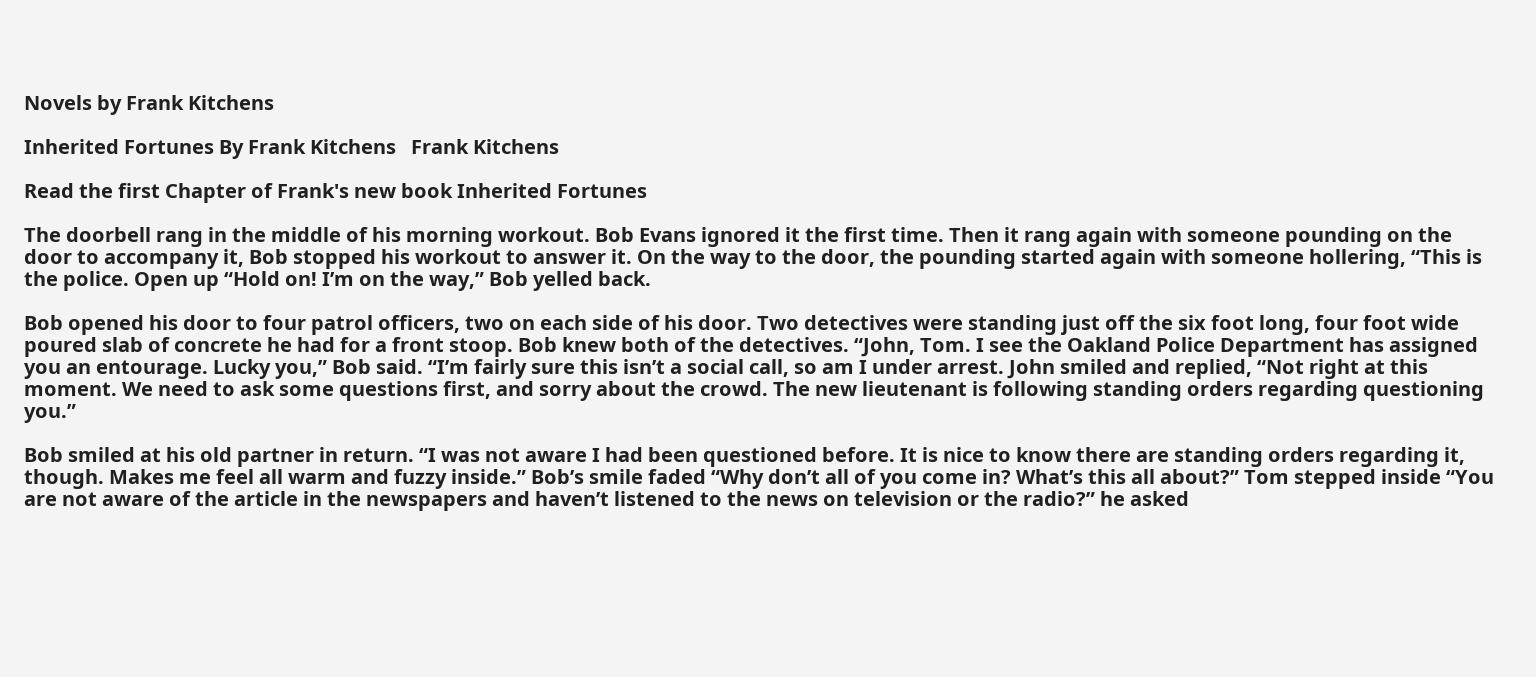Novels by Frank Kitchens

Inherited Fortunes By Frank Kitchens   Frank Kitchens

Read the first Chapter of Frank's new book Inherited Fortunes

The doorbell rang in the middle of his morning workout. Bob Evans ignored it the first time. Then it rang again with someone pounding on the door to accompany it, Bob stopped his workout to answer it. On the way to the door, the pounding started again with someone hollering, “This is the police. Open up “Hold on! I’m on the way,” Bob yelled back.

Bob opened his door to four patrol officers, two on each side of his door. Two detectives were standing just off the six foot long, four foot wide poured slab of concrete he had for a front stoop. Bob knew both of the detectives. “John, Tom. I see the Oakland Police Department has assigned you an entourage. Lucky you,” Bob said. “I’m fairly sure this isn’t a social call, so am I under arrest. John smiled and replied, “Not right at this moment. We need to ask some questions first, and sorry about the crowd. The new lieutenant is following standing orders regarding questioning you.”

Bob smiled at his old partner in return. “I was not aware I had been questioned before. It is nice to know there are standing orders regarding it, though. Makes me feel all warm and fuzzy inside.” Bob’s smile faded “Why don’t all of you come in? What’s this all about?” Tom stepped inside “You are not aware of the article in the newspapers and haven’t listened to the news on television or the radio?” he asked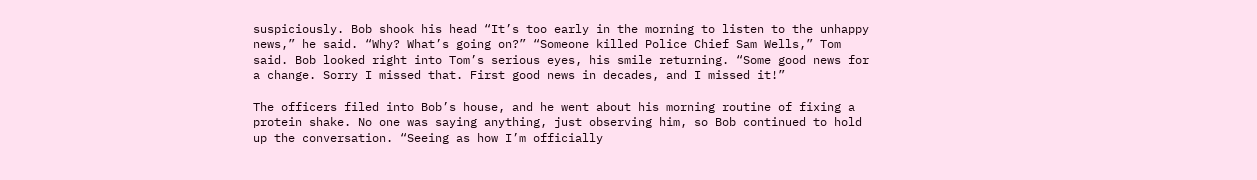suspiciously. Bob shook his head “It’s too early in the morning to listen to the unhappy news,” he said. “Why? What’s going on?” “Someone killed Police Chief Sam Wells,” Tom said. Bob looked right into Tom’s serious eyes, his smile returning. “Some good news for a change. Sorry I missed that. First good news in decades, and I missed it!”

The officers filed into Bob’s house, and he went about his morning routine of fixing a protein shake. No one was saying anything, just observing him, so Bob continued to hold up the conversation. “Seeing as how I’m officially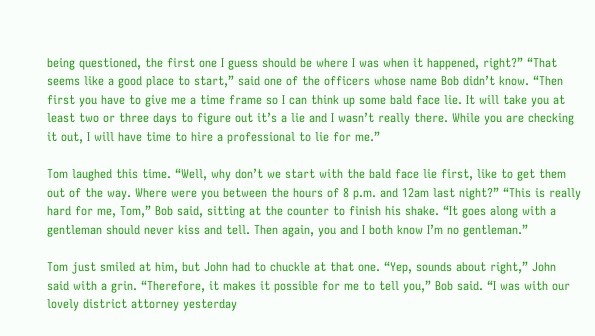being questioned, the first one I guess should be where I was when it happened, right?” “That seems like a good place to start,” said one of the officers whose name Bob didn’t know. “Then first you have to give me a time frame so I can think up some bald face lie. It will take you at least two or three days to figure out it’s a lie and I wasn’t really there. While you are checking it out, I will have time to hire a professional to lie for me.”

Tom laughed this time. “Well, why don’t we start with the bald face lie first, like to get them out of the way. Where were you between the hours of 8 p.m. and 12am last night?” “This is really hard for me, Tom,” Bob said, sitting at the counter to finish his shake. “It goes along with a gentleman should never kiss and tell. Then again, you and I both know I’m no gentleman.”

Tom just smiled at him, but John had to chuckle at that one. “Yep, sounds about right,” John said with a grin. “Therefore, it makes it possible for me to tell you,” Bob said. “I was with our lovely district attorney yesterday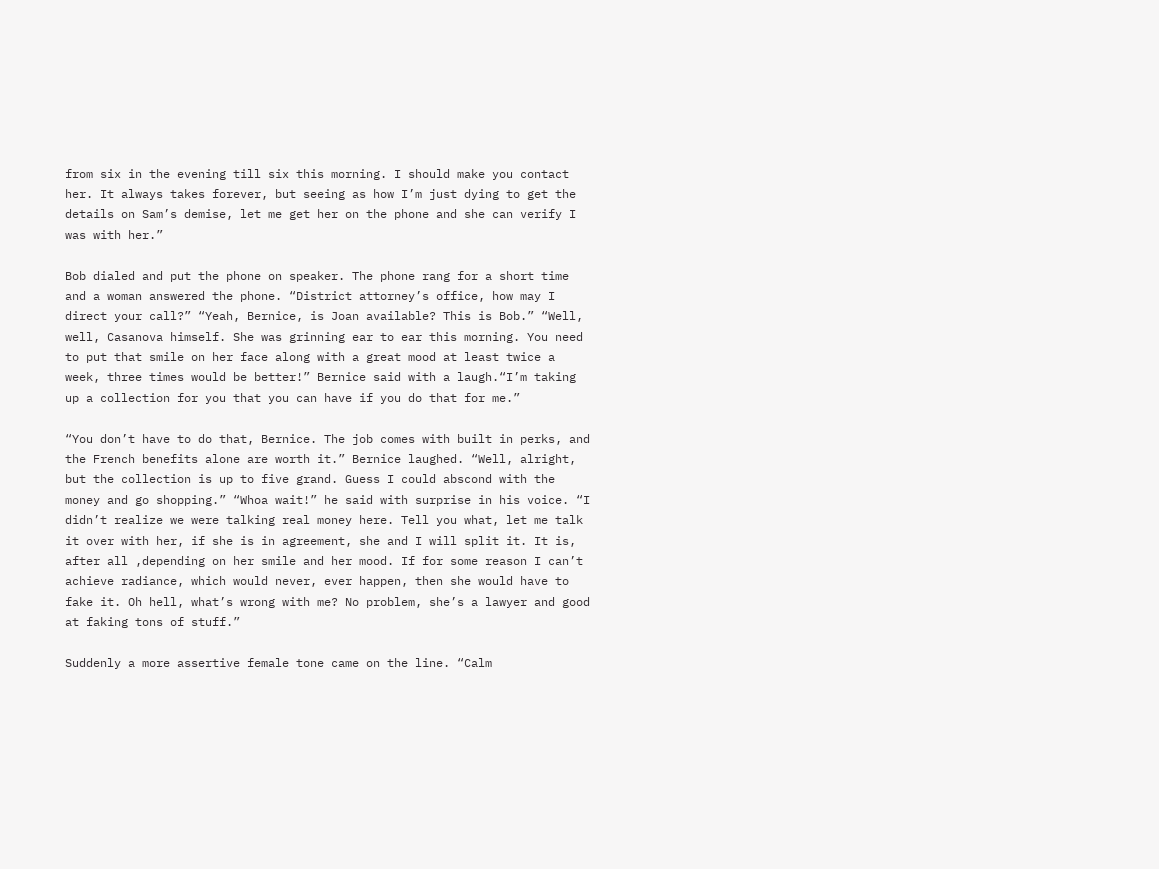from six in the evening till six this morning. I should make you contact her. It always takes forever, but seeing as how I’m just dying to get the details on Sam’s demise, let me get her on the phone and she can verify I was with her.”

Bob dialed and put the phone on speaker. The phone rang for a short time and a woman answered the phone. “District attorney’s office, how may I direct your call?” “Yeah, Bernice, is Joan available? This is Bob.” “Well, well, Casanova himself. She was grinning ear to ear this morning. You need to put that smile on her face along with a great mood at least twice a week, three times would be better!” Bernice said with a laugh.“I’m taking up a collection for you that you can have if you do that for me.”

“You don’t have to do that, Bernice. The job comes with built in perks, and the French benefits alone are worth it.” Bernice laughed. “Well, alright, but the collection is up to five grand. Guess I could abscond with the money and go shopping.” “Whoa wait!” he said with surprise in his voice. “I didn’t realize we were talking real money here. Tell you what, let me talk it over with her, if she is in agreement, she and I will split it. It is, after all ,depending on her smile and her mood. If for some reason I can’t achieve radiance, which would never, ever happen, then she would have to fake it. Oh hell, what’s wrong with me? No problem, she’s a lawyer and good at faking tons of stuff.”

Suddenly a more assertive female tone came on the line. “Calm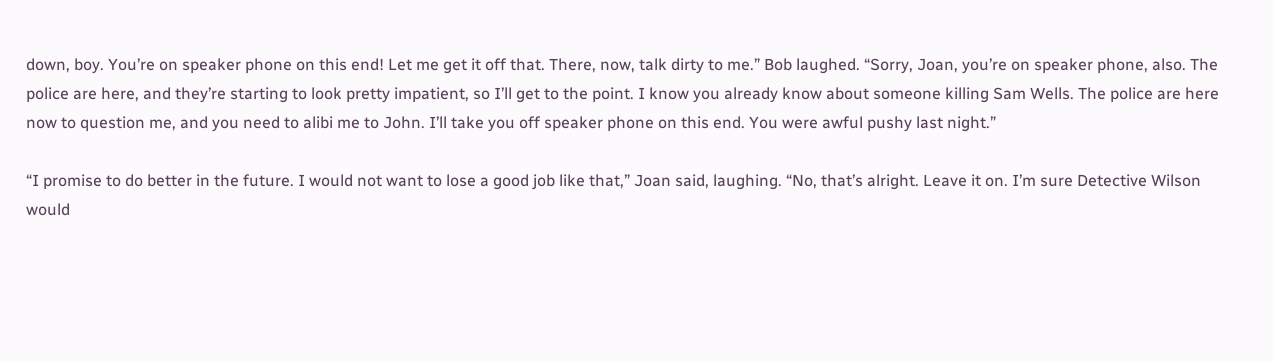down, boy. You’re on speaker phone on this end! Let me get it off that. There, now, talk dirty to me.” Bob laughed. “Sorry, Joan, you’re on speaker phone, also. The police are here, and they’re starting to look pretty impatient, so I’ll get to the point. I know you already know about someone killing Sam Wells. The police are here now to question me, and you need to alibi me to John. I’ll take you off speaker phone on this end. You were awful pushy last night.”

“I promise to do better in the future. I would not want to lose a good job like that,” Joan said, laughing. “No, that’s alright. Leave it on. I’m sure Detective Wilson would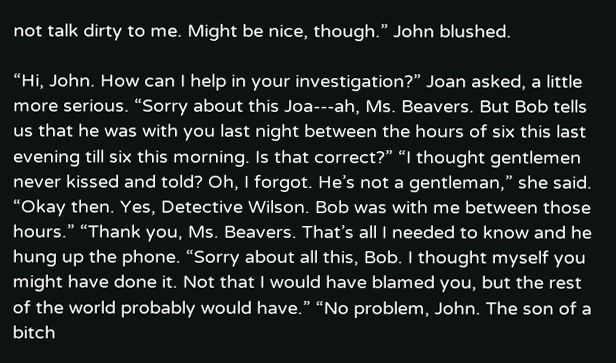not talk dirty to me. Might be nice, though.” John blushed.

“Hi, John. How can I help in your investigation?” Joan asked, a little more serious. “Sorry about this Joa---ah, Ms. Beavers. But Bob tells us that he was with you last night between the hours of six this last evening till six this morning. Is that correct?” “I thought gentlemen never kissed and told? Oh, I forgot. He’s not a gentleman,” she said. “Okay then. Yes, Detective Wilson. Bob was with me between those hours.” “Thank you, Ms. Beavers. That’s all I needed to know and he hung up the phone. “Sorry about all this, Bob. I thought myself you might have done it. Not that I would have blamed you, but the rest of the world probably would have.” “No problem, John. The son of a bitch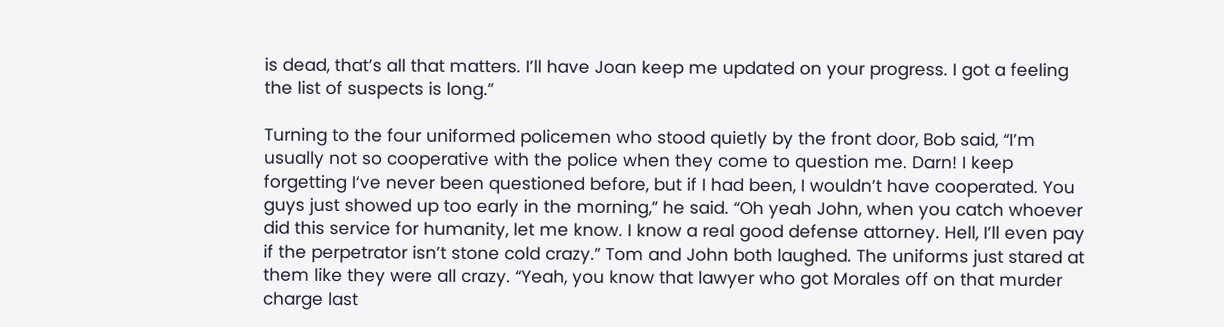is dead, that’s all that matters. I’ll have Joan keep me updated on your progress. I got a feeling the list of suspects is long.”

Turning to the four uniformed policemen who stood quietly by the front door, Bob said, “I’m usually not so cooperative with the police when they come to question me. Darn! I keep forgetting I‘ve never been questioned before, but if I had been, I wouldn’t have cooperated. You guys just showed up too early in the morning,” he said. “Oh yeah John, when you catch whoever did this service for humanity, let me know. I know a real good defense attorney. Hell, I’ll even pay if the perpetrator isn’t stone cold crazy.” Tom and John both laughed. The uniforms just stared at them like they were all crazy. “Yeah, you know that lawyer who got Morales off on that murder charge last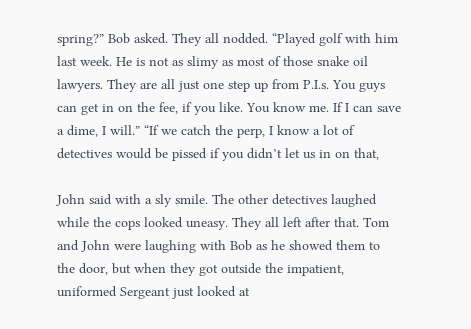spring?” Bob asked. They all nodded. “Played golf with him last week. He is not as slimy as most of those snake oil lawyers. They are all just one step up from P.I.s. You guys can get in on the fee, if you like. You know me. If I can save a dime, I will.” “If we catch the perp, I know a lot of detectives would be pissed if you didn’t let us in on that,

John said with a sly smile. The other detectives laughed while the cops looked uneasy. They all left after that. Tom and John were laughing with Bob as he showed them to the door, but when they got outside the impatient, uniformed Sergeant just looked at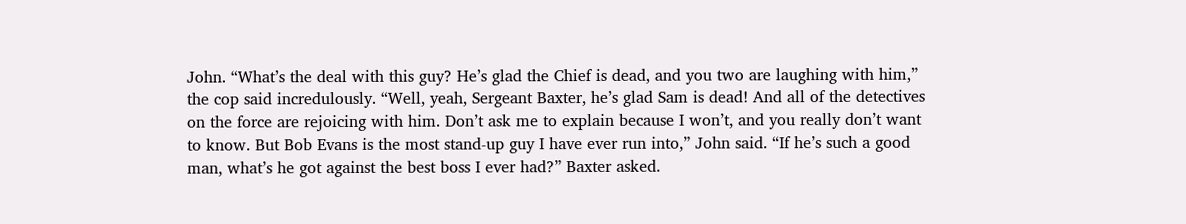John. “What’s the deal with this guy? He’s glad the Chief is dead, and you two are laughing with him,” the cop said incredulously. “Well, yeah, Sergeant Baxter, he’s glad Sam is dead! And all of the detectives on the force are rejoicing with him. Don’t ask me to explain because I won’t, and you really don’t want to know. But Bob Evans is the most stand-up guy I have ever run into,” John said. “If he’s such a good man, what’s he got against the best boss I ever had?” Baxter asked.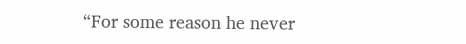“For some reason he never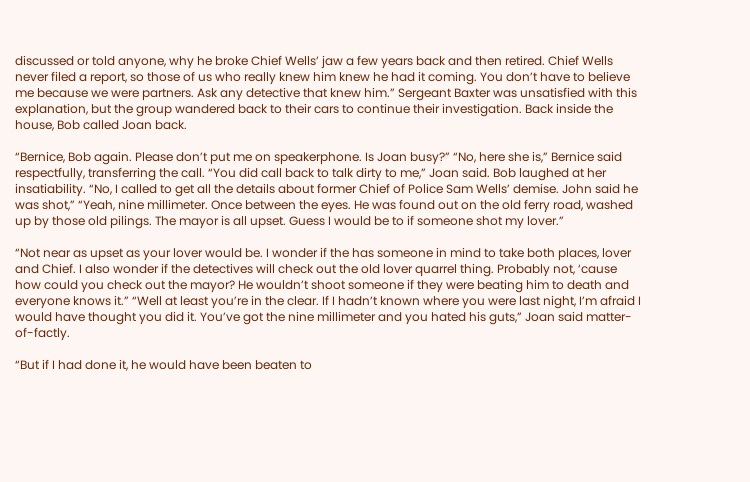discussed or told anyone, why he broke Chief Wells’ jaw a few years back and then retired. Chief Wells never filed a report, so those of us who really knew him knew he had it coming. You don’t have to believe me because we were partners. Ask any detective that knew him.” Sergeant Baxter was unsatisfied with this explanation, but the group wandered back to their cars to continue their investigation. Back inside the house, Bob called Joan back.

“Bernice, Bob again. Please don’t put me on speakerphone. Is Joan busy?” “No, here she is,” Bernice said respectfully, transferring the call. “You did call back to talk dirty to me,” Joan said. Bob laughed at her insatiability. “No, I called to get all the details about former Chief of Police Sam Wells’ demise. John said he was shot,” “Yeah, nine millimeter. Once between the eyes. He was found out on the old ferry road, washed up by those old pilings. The mayor is all upset. Guess I would be to if someone shot my lover.”

“Not near as upset as your lover would be. I wonder if the has someone in mind to take both places, lover and Chief. I also wonder if the detectives will check out the old lover quarrel thing. Probably not, ‘cause how could you check out the mayor? He wouldn’t shoot someone if they were beating him to death and everyone knows it.” “Well at least you’re in the clear. If I hadn’t known where you were last night, I’m afraid I would have thought you did it. You’ve got the nine millimeter and you hated his guts,” Joan said matter-of-factly.

“But if I had done it, he would have been beaten to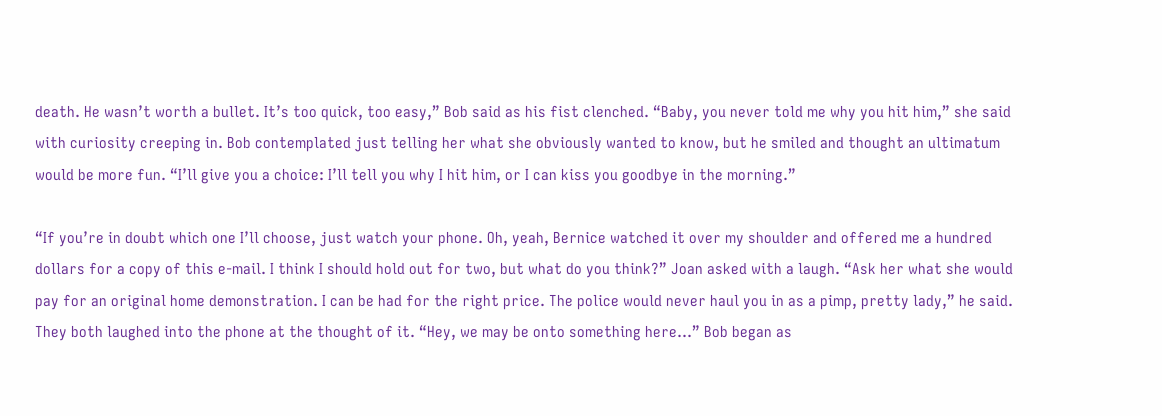death. He wasn’t worth a bullet. It’s too quick, too easy,” Bob said as his fist clenched. “Baby, you never told me why you hit him,” she said with curiosity creeping in. Bob contemplated just telling her what she obviously wanted to know, but he smiled and thought an ultimatum would be more fun. “I’ll give you a choice: I’ll tell you why I hit him, or I can kiss you goodbye in the morning.”

“If you’re in doubt which one I’ll choose, just watch your phone. Oh, yeah, Bernice watched it over my shoulder and offered me a hundred dollars for a copy of this e-mail. I think I should hold out for two, but what do you think?” Joan asked with a laugh. “Ask her what she would pay for an original home demonstration. I can be had for the right price. The police would never haul you in as a pimp, pretty lady,” he said. They both laughed into the phone at the thought of it. “Hey, we may be onto something here…” Bob began as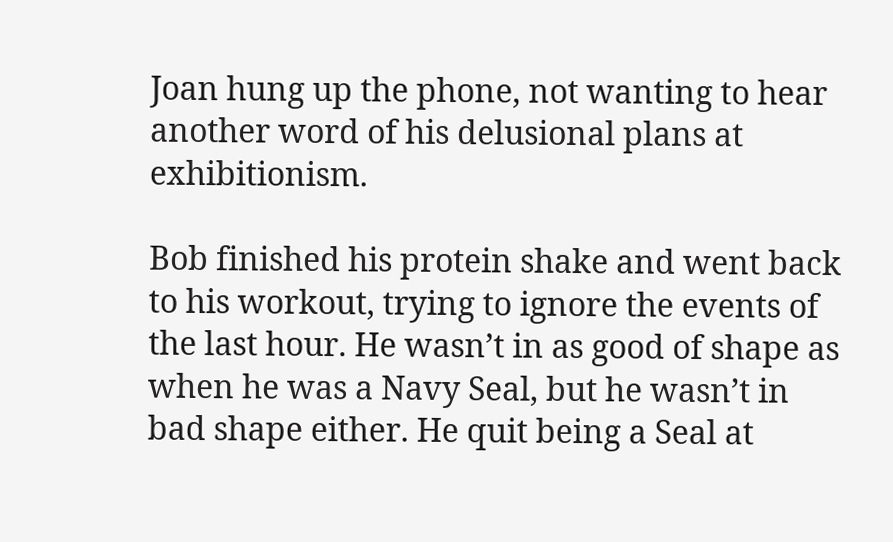Joan hung up the phone, not wanting to hear another word of his delusional plans at exhibitionism.

Bob finished his protein shake and went back to his workout, trying to ignore the events of the last hour. He wasn’t in as good of shape as when he was a Navy Seal, but he wasn’t in bad shape either. He quit being a Seal at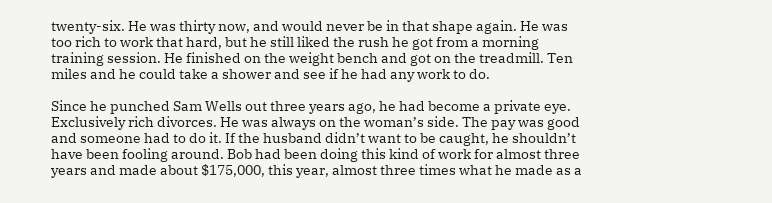twenty-six. He was thirty now, and would never be in that shape again. He was too rich to work that hard, but he still liked the rush he got from a morning training session. He finished on the weight bench and got on the treadmill. Ten miles and he could take a shower and see if he had any work to do.

Since he punched Sam Wells out three years ago, he had become a private eye. Exclusively rich divorces. He was always on the woman’s side. The pay was good and someone had to do it. If the husband didn’t want to be caught, he shouldn’t have been fooling around. Bob had been doing this kind of work for almost three years and made about $175,000, this year, almost three times what he made as a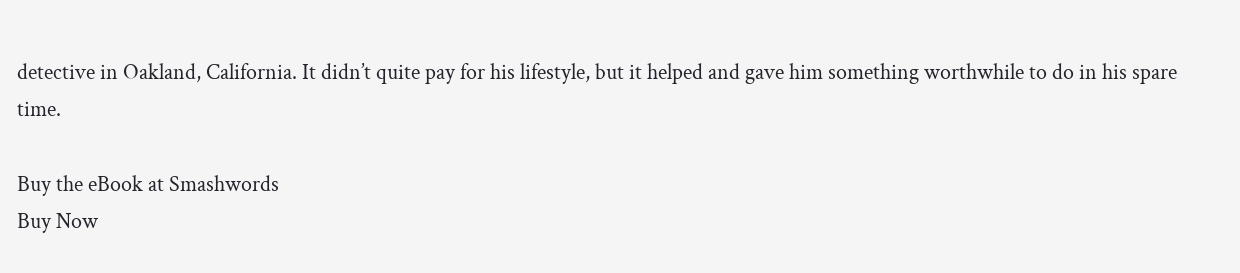detective in Oakland, California. It didn’t quite pay for his lifestyle, but it helped and gave him something worthwhile to do in his spare time.

Buy the eBook at Smashwords
Buy Now